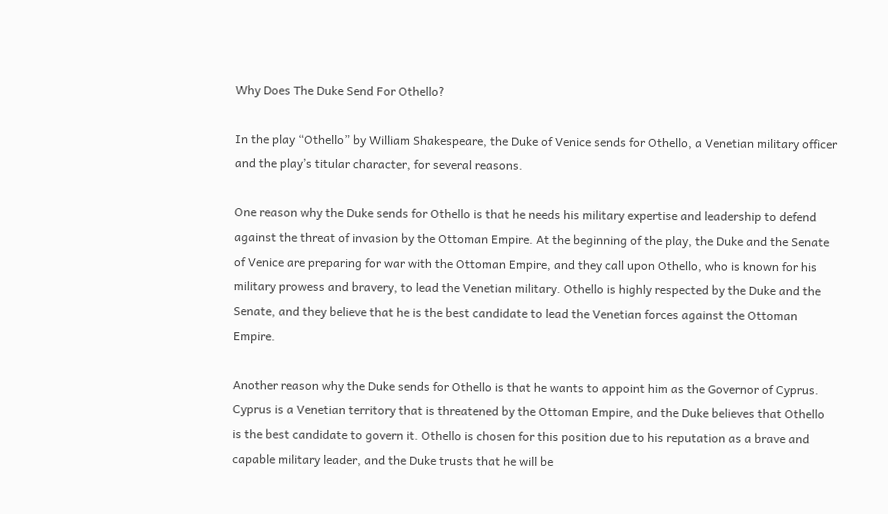Why Does The Duke Send For Othello?

In the play “Othello” by William Shakespeare, the Duke of Venice sends for Othello, a Venetian military officer and the play’s titular character, for several reasons.

One reason why the Duke sends for Othello is that he needs his military expertise and leadership to defend against the threat of invasion by the Ottoman Empire. At the beginning of the play, the Duke and the Senate of Venice are preparing for war with the Ottoman Empire, and they call upon Othello, who is known for his military prowess and bravery, to lead the Venetian military. Othello is highly respected by the Duke and the Senate, and they believe that he is the best candidate to lead the Venetian forces against the Ottoman Empire.

Another reason why the Duke sends for Othello is that he wants to appoint him as the Governor of Cyprus. Cyprus is a Venetian territory that is threatened by the Ottoman Empire, and the Duke believes that Othello is the best candidate to govern it. Othello is chosen for this position due to his reputation as a brave and capable military leader, and the Duke trusts that he will be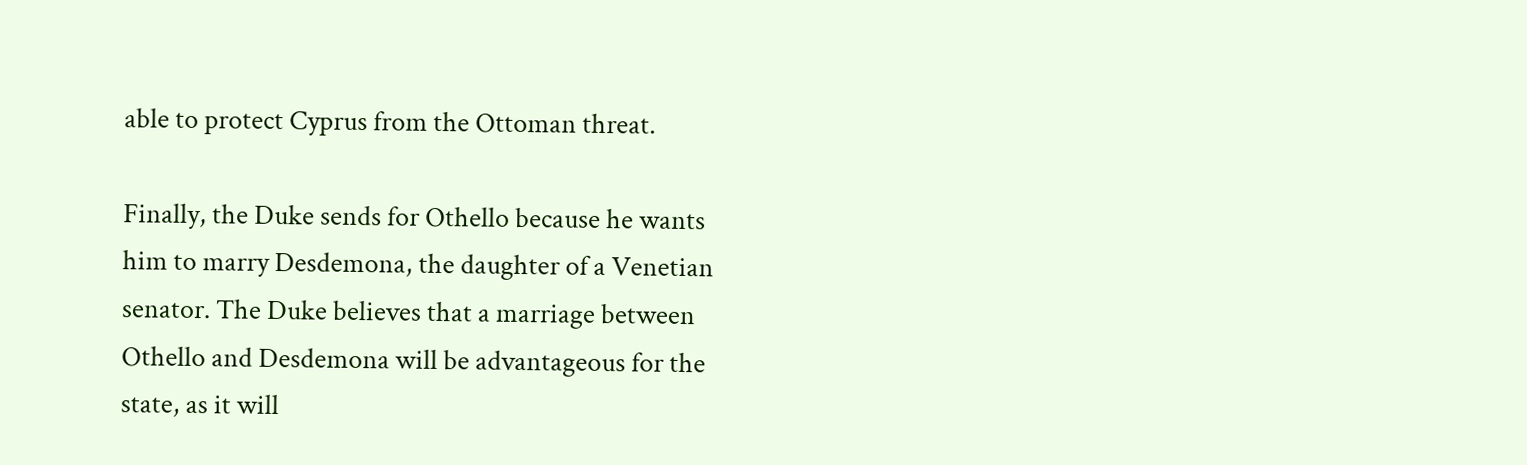able to protect Cyprus from the Ottoman threat.

Finally, the Duke sends for Othello because he wants him to marry Desdemona, the daughter of a Venetian senator. The Duke believes that a marriage between Othello and Desdemona will be advantageous for the state, as it will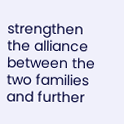strengthen the alliance between the two families and further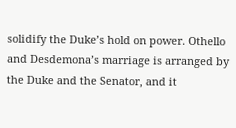solidify the Duke’s hold on power. Othello and Desdemona’s marriage is arranged by the Duke and the Senator, and it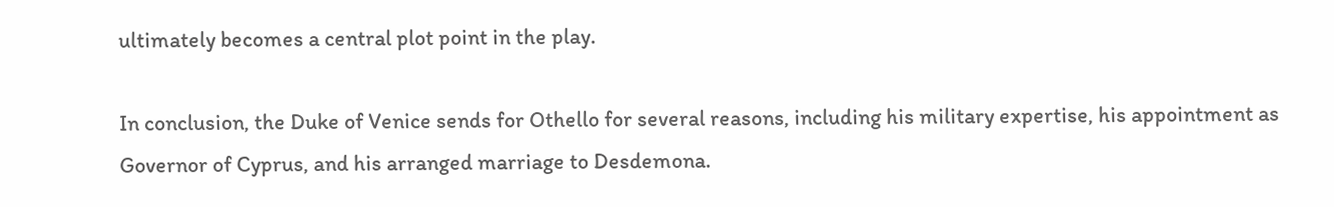ultimately becomes a central plot point in the play.

In conclusion, the Duke of Venice sends for Othello for several reasons, including his military expertise, his appointment as Governor of Cyprus, and his arranged marriage to Desdemona.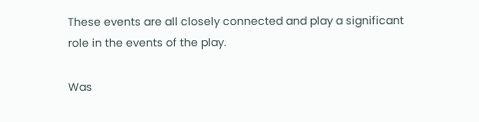These events are all closely connected and play a significant role in the events of the play.

Was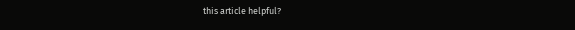this article helpful?